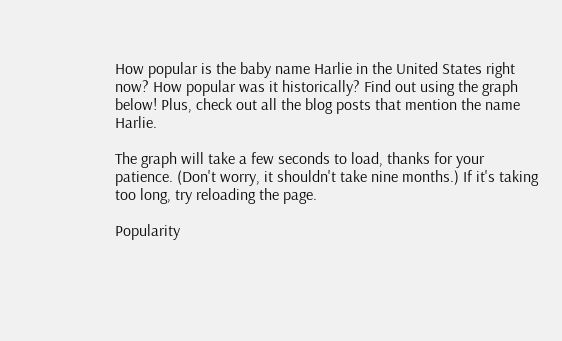How popular is the baby name Harlie in the United States right now? How popular was it historically? Find out using the graph below! Plus, check out all the blog posts that mention the name Harlie.

The graph will take a few seconds to load, thanks for your patience. (Don't worry, it shouldn't take nine months.) If it's taking too long, try reloading the page.

Popularity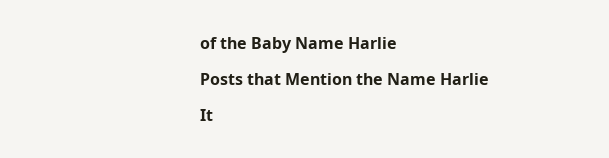of the Baby Name Harlie

Posts that Mention the Name Harlie

It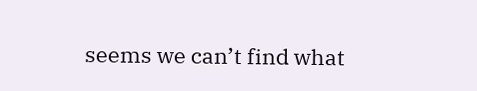seems we can’t find what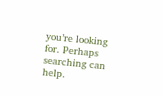you’re looking for. Perhaps searching can help.